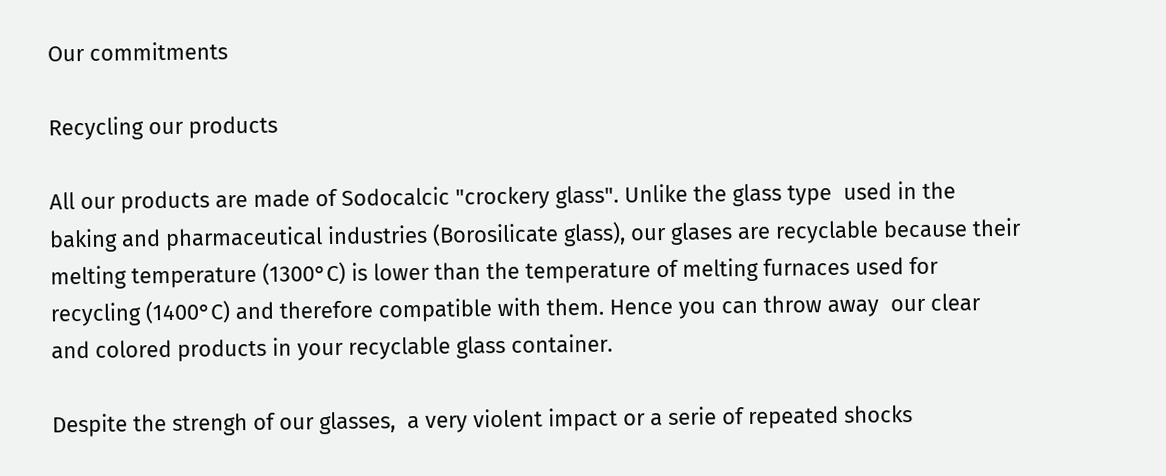Our commitments

Recycling our products

All our products are made of Sodocalcic "crockery glass". Unlike the glass type  used in the baking and pharmaceutical industries (Borosilicate glass), our glases are recyclable because their melting temperature (1300°C) is lower than the temperature of melting furnaces used for recycling (1400°C) and therefore compatible with them. Hence you can throw away  our clear and colored products in your recyclable glass container.

Despite the strengh of our glasses,  a very violent impact or a serie of repeated shocks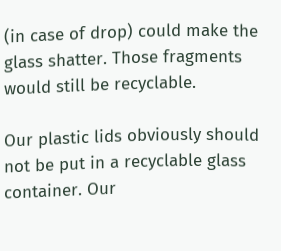(in case of drop) could make the glass shatter. Those fragments would still be recyclable.

Our plastic lids obviously should not be put in a recyclable glass container. Our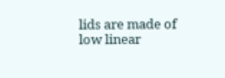lids are made of low linear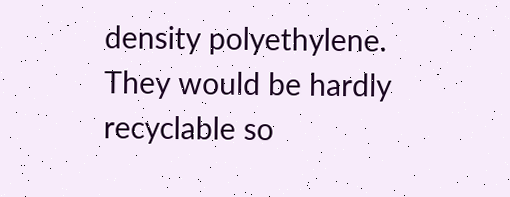density polyethylene. They would be hardly recyclable so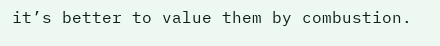it’s better to value them by combustion.